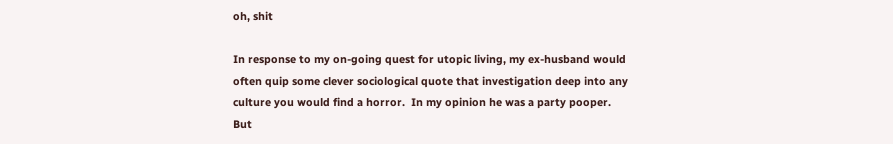oh, shit

In response to my on-going quest for utopic living, my ex-husband would often quip some clever sociological quote that investigation deep into any culture you would find a horror.  In my opinion he was a party pooper.  But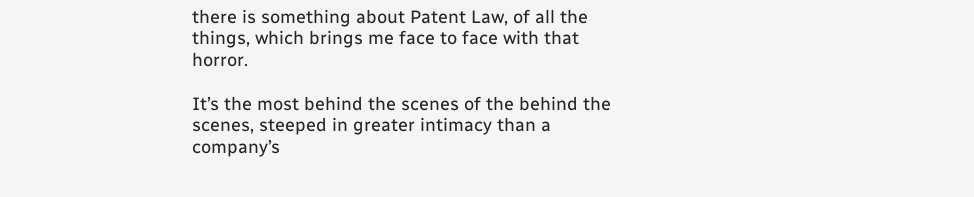there is something about Patent Law, of all the things, which brings me face to face with that horror.

It’s the most behind the scenes of the behind the scenes, steeped in greater intimacy than a company’s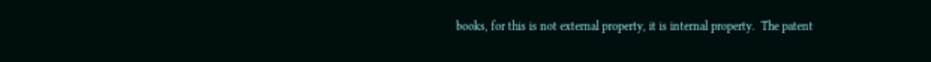books, for this is not external property, it is internal property.  The patent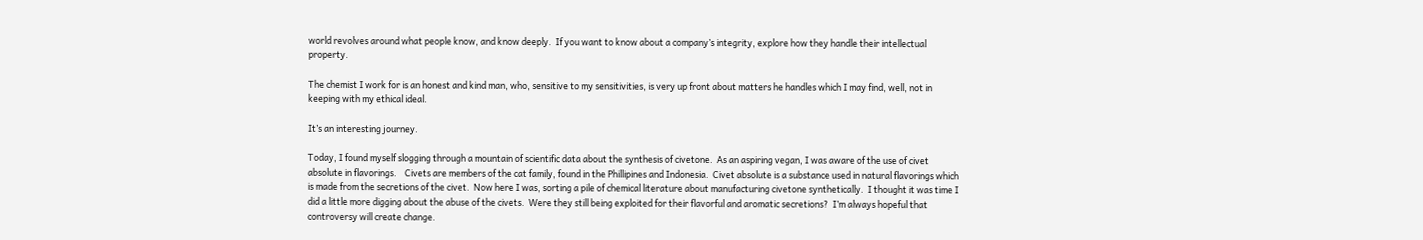world revolves around what people know, and know deeply.  If you want to know about a company’s integrity, explore how they handle their intellectual property.

The chemist I work for is an honest and kind man, who, sensitive to my sensitivities, is very up front about matters he handles which I may find, well, not in keeping with my ethical ideal.

It’s an interesting journey.

Today, I found myself slogging through a mountain of scientific data about the synthesis of civetone.  As an aspiring vegan, I was aware of the use of civet absolute in flavorings.    Civets are members of the cat family, found in the Phillipines and Indonesia.  Civet absolute is a substance used in natural flavorings which is made from the secretions of the civet.  Now here I was, sorting a pile of chemical literature about manufacturing civetone synthetically.  I thought it was time I did a little more digging about the abuse of the civets.  Were they still being exploited for their flavorful and aromatic secretions?  I’m always hopeful that controversy will create change.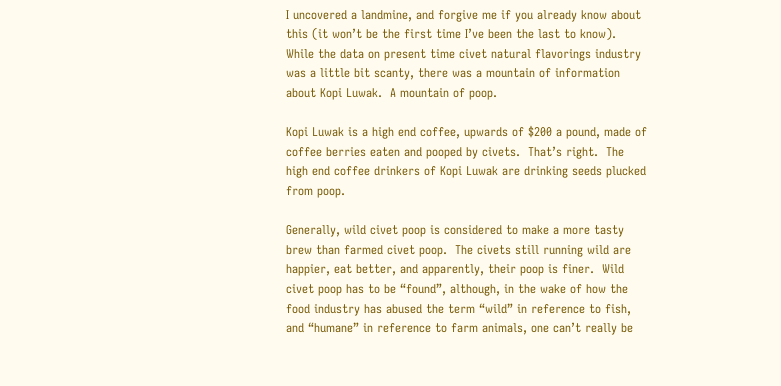I uncovered a landmine, and forgive me if you already know about this (it won’t be the first time I’ve been the last to know).  While the data on present time civet natural flavorings industry was a little bit scanty, there was a mountain of information about Kopi Luwak.  A mountain of poop.

Kopi Luwak is a high end coffee, upwards of $200 a pound, made of coffee berries eaten and pooped by civets.  That’s right.  The high end coffee drinkers of Kopi Luwak are drinking seeds plucked from poop.

Generally, wild civet poop is considered to make a more tasty brew than farmed civet poop.  The civets still running wild are happier, eat better, and apparently, their poop is finer.  Wild civet poop has to be “found”, although, in the wake of how the food industry has abused the term “wild” in reference to fish, and “humane” in reference to farm animals, one can’t really be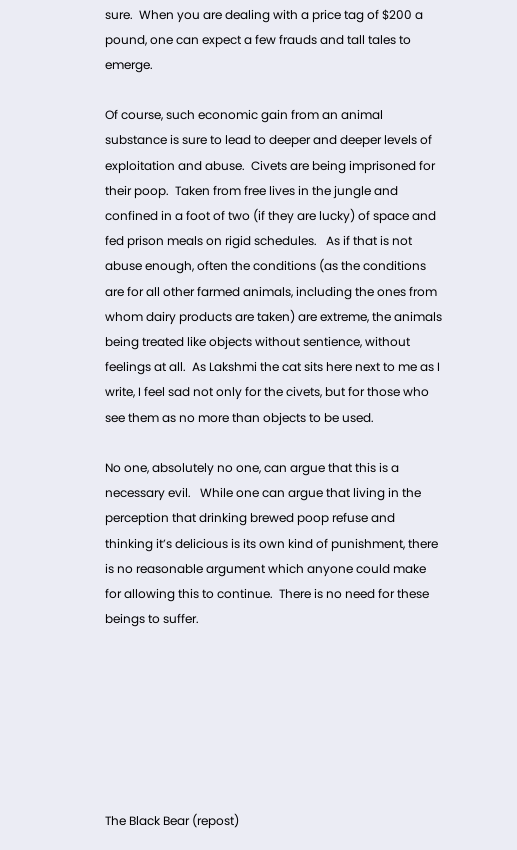sure.  When you are dealing with a price tag of $200 a pound, one can expect a few frauds and tall tales to emerge.

Of course, such economic gain from an animal substance is sure to lead to deeper and deeper levels of exploitation and abuse.  Civets are being imprisoned for their poop.  Taken from free lives in the jungle and confined in a foot of two (if they are lucky) of space and fed prison meals on rigid schedules.   As if that is not abuse enough, often the conditions (as the conditions are for all other farmed animals, including the ones from whom dairy products are taken) are extreme, the animals being treated like objects without sentience, without feelings at all.  As Lakshmi the cat sits here next to me as I write, I feel sad not only for the civets, but for those who see them as no more than objects to be used.

No one, absolutely no one, can argue that this is a necessary evil.   While one can argue that living in the perception that drinking brewed poop refuse and thinking it’s delicious is its own kind of punishment, there is no reasonable argument which anyone could make for allowing this to continue.  There is no need for these beings to suffer.







The Black Bear (repost)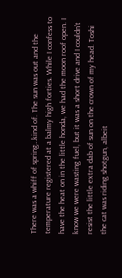There was a whiff of spring…kind of. The sun was out and the temperature registered at a balmy high forties. While I confess to have the heat on in the little honda, we had the moon roof open. I know we were wasting fuel, but it was a short drive and I couldn’t resist the little extra dab of sun on the crown of my head. Toshi the cat was riding shotgun, albeit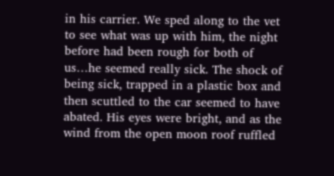in his carrier. We sped along to the vet to see what was up with him, the night before had been rough for both of us…he seemed really sick. The shock of being sick, trapped in a plastic box and then scuttled to the car seemed to have abated. His eyes were bright, and as the wind from the open moon roof ruffled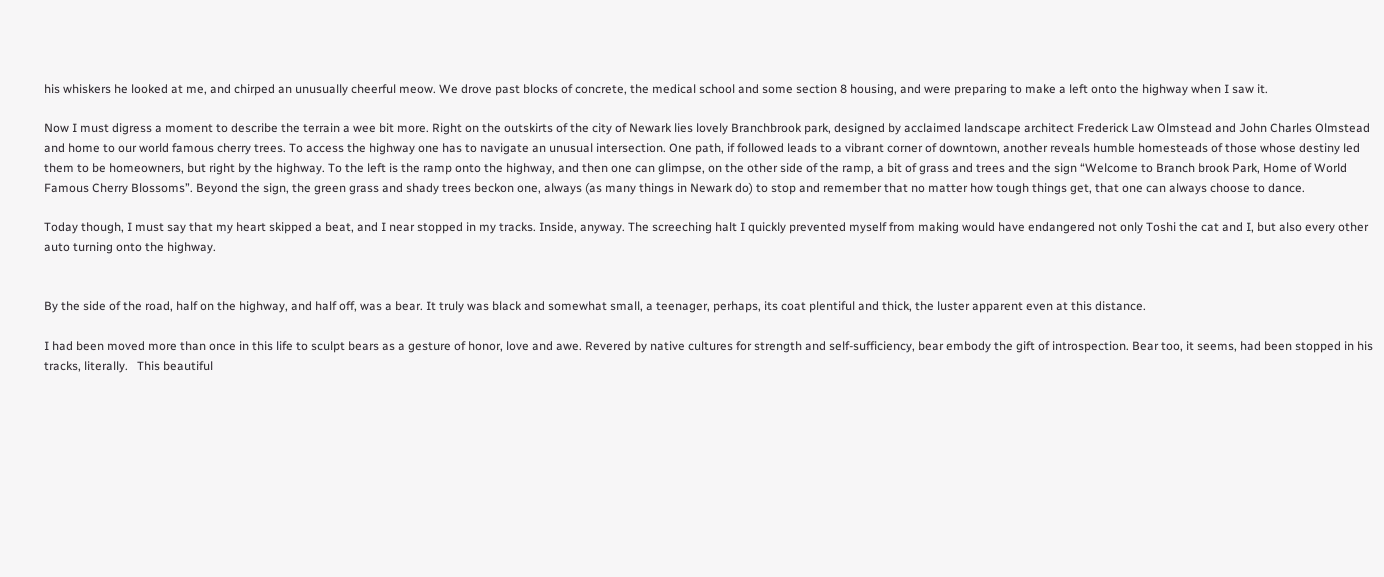his whiskers he looked at me, and chirped an unusually cheerful meow. We drove past blocks of concrete, the medical school and some section 8 housing, and were preparing to make a left onto the highway when I saw it.

Now I must digress a moment to describe the terrain a wee bit more. Right on the outskirts of the city of Newark lies lovely Branchbrook park, designed by acclaimed landscape architect Frederick Law Olmstead and John Charles Olmstead and home to our world famous cherry trees. To access the highway one has to navigate an unusual intersection. One path, if followed leads to a vibrant corner of downtown, another reveals humble homesteads of those whose destiny led them to be homeowners, but right by the highway. To the left is the ramp onto the highway, and then one can glimpse, on the other side of the ramp, a bit of grass and trees and the sign “Welcome to Branch brook Park, Home of World Famous Cherry Blossoms”. Beyond the sign, the green grass and shady trees beckon one, always (as many things in Newark do) to stop and remember that no matter how tough things get, that one can always choose to dance.

Today though, I must say that my heart skipped a beat, and I near stopped in my tracks. Inside, anyway. The screeching halt I quickly prevented myself from making would have endangered not only Toshi the cat and I, but also every other auto turning onto the highway.


By the side of the road, half on the highway, and half off, was a bear. It truly was black and somewhat small, a teenager, perhaps, its coat plentiful and thick, the luster apparent even at this distance.

I had been moved more than once in this life to sculpt bears as a gesture of honor, love and awe. Revered by native cultures for strength and self-sufficiency, bear embody the gift of introspection. Bear too, it seems, had been stopped in his tracks, literally.   This beautiful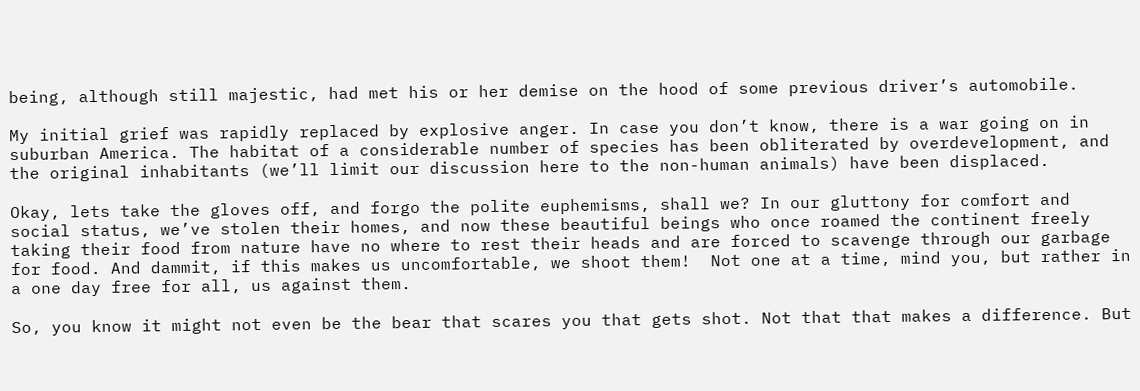being, although still majestic, had met his or her demise on the hood of some previous driver’s automobile.

My initial grief was rapidly replaced by explosive anger. In case you don’t know, there is a war going on in suburban America. The habitat of a considerable number of species has been obliterated by overdevelopment, and the original inhabitants (we’ll limit our discussion here to the non-human animals) have been displaced.

Okay, lets take the gloves off, and forgo the polite euphemisms, shall we? In our gluttony for comfort and social status, we’ve stolen their homes, and now these beautiful beings who once roamed the continent freely taking their food from nature have no where to rest their heads and are forced to scavenge through our garbage for food. And dammit, if this makes us uncomfortable, we shoot them!  Not one at a time, mind you, but rather in a one day free for all, us against them.

So, you know it might not even be the bear that scares you that gets shot. Not that that makes a difference. But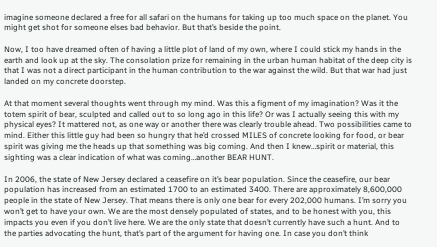imagine someone declared a free for all safari on the humans for taking up too much space on the planet. You might get shot for someone elses bad behavior. But that’s beside the point.

Now, I too have dreamed often of having a little plot of land of my own, where I could stick my hands in the earth and look up at the sky. The consolation prize for remaining in the urban human habitat of the deep city is that I was not a direct participant in the human contribution to the war against the wild. But that war had just landed on my concrete doorstep.

At that moment several thoughts went through my mind. Was this a figment of my imagination? Was it the totem spirit of bear, sculpted and called out to so long ago in this life? Or was I actually seeing this with my physical eyes? It mattered not, as one way or another there was clearly trouble ahead. Two possibilities came to mind. Either this little guy had been so hungry that he’d crossed MILES of concrete looking for food, or bear spirit was giving me the heads up that something was big coming. And then I knew…spirit or material, this sighting was a clear indication of what was coming…another BEAR HUNT.

In 2006, the state of New Jersey declared a ceasefire on it’s bear population. Since the ceasefire, our bear population has increased from an estimated 1700 to an estimated 3400. There are approximately 8,600,000 people in the state of New Jersey. That means there is only one bear for every 202,000 humans. I’m sorry you won’t get to have your own. We are the most densely populated of states, and to be honest with you, this impacts you even if you don’t live here. We are the only state that doesn’t currently have such a hunt. And to the parties advocating the hunt, that’s part of the argument for having one. In case you don’t think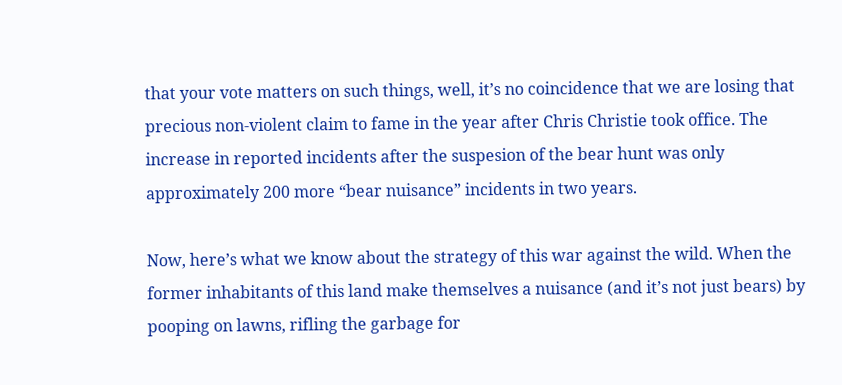that your vote matters on such things, well, it’s no coincidence that we are losing that precious non-violent claim to fame in the year after Chris Christie took office. The increase in reported incidents after the suspesion of the bear hunt was only approximately 200 more “bear nuisance” incidents in two years.

Now, here’s what we know about the strategy of this war against the wild. When the former inhabitants of this land make themselves a nuisance (and it’s not just bears) by pooping on lawns, rifling the garbage for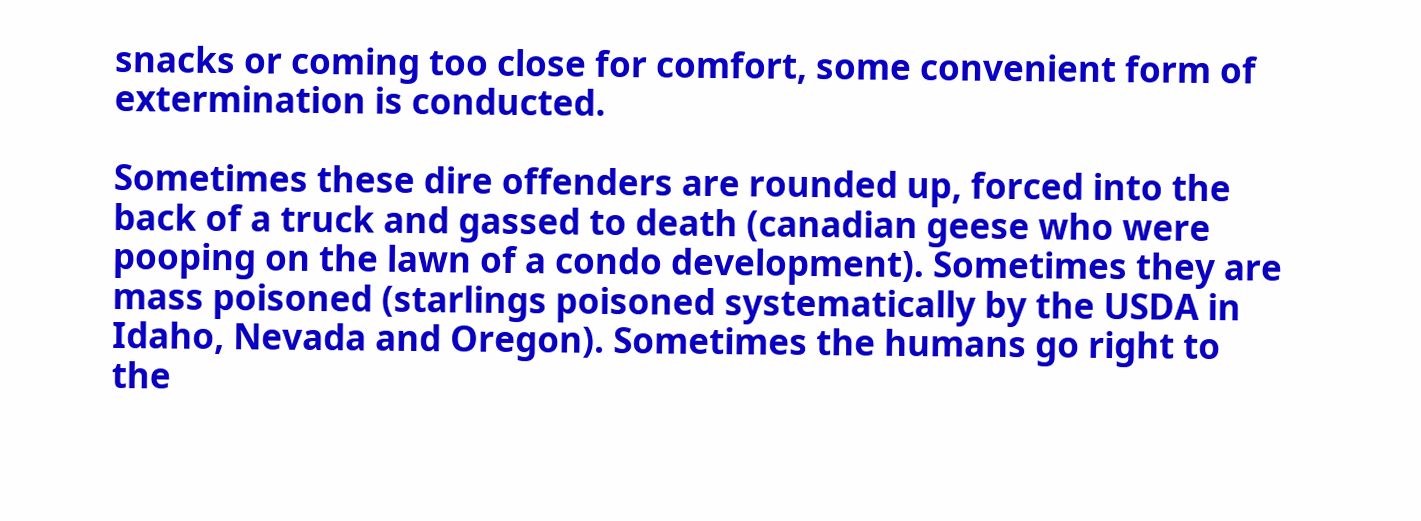snacks or coming too close for comfort, some convenient form of extermination is conducted.

Sometimes these dire offenders are rounded up, forced into the back of a truck and gassed to death (canadian geese who were pooping on the lawn of a condo development). Sometimes they are mass poisoned (starlings poisoned systematically by the USDA in Idaho, Nevada and Oregon). Sometimes the humans go right to the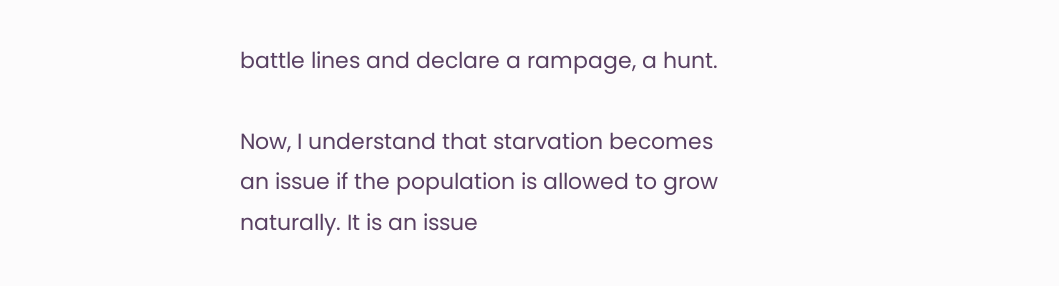battle lines and declare a rampage, a hunt.

Now, I understand that starvation becomes an issue if the population is allowed to grow naturally. It is an issue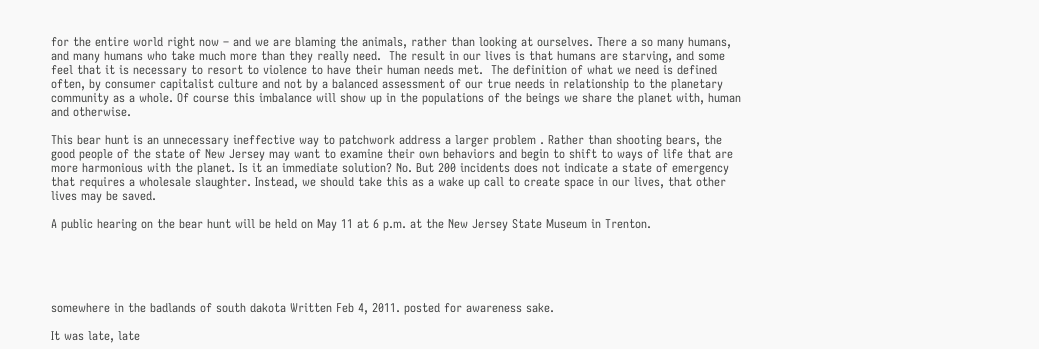for the entire world right now – and we are blaming the animals, rather than looking at ourselves. There a so many humans, and many humans who take much more than they really need.  The result in our lives is that humans are starving, and some feel that it is necessary to resort to violence to have their human needs met.  The definition of what we need is defined often, by consumer capitalist culture and not by a balanced assessment of our true needs in relationship to the planetary community as a whole. Of course this imbalance will show up in the populations of the beings we share the planet with, human and otherwise.

This bear hunt is an unnecessary ineffective way to patchwork address a larger problem . Rather than shooting bears, the good people of the state of New Jersey may want to examine their own behaviors and begin to shift to ways of life that are more harmonious with the planet. Is it an immediate solution? No. But 200 incidents does not indicate a state of emergency that requires a wholesale slaughter. Instead, we should take this as a wake up call to create space in our lives, that other lives may be saved.

A public hearing on the bear hunt will be held on May 11 at 6 p.m. at the New Jersey State Museum in Trenton.





somewhere in the badlands of south dakota Written Feb 4, 2011. posted for awareness sake.

It was late, late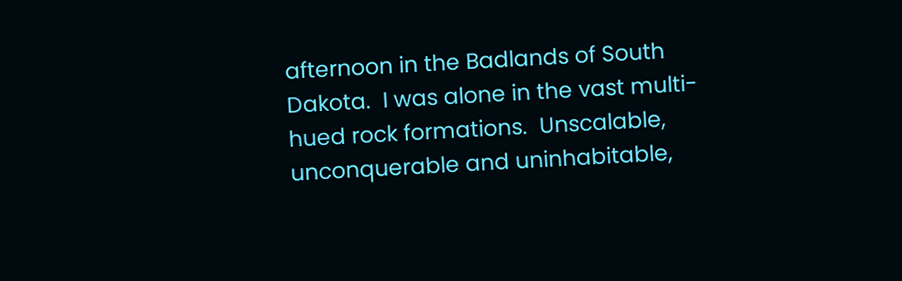afternoon in the Badlands of South Dakota.  I was alone in the vast multi-hued rock formations.  Unscalable, unconquerable and uninhabitable,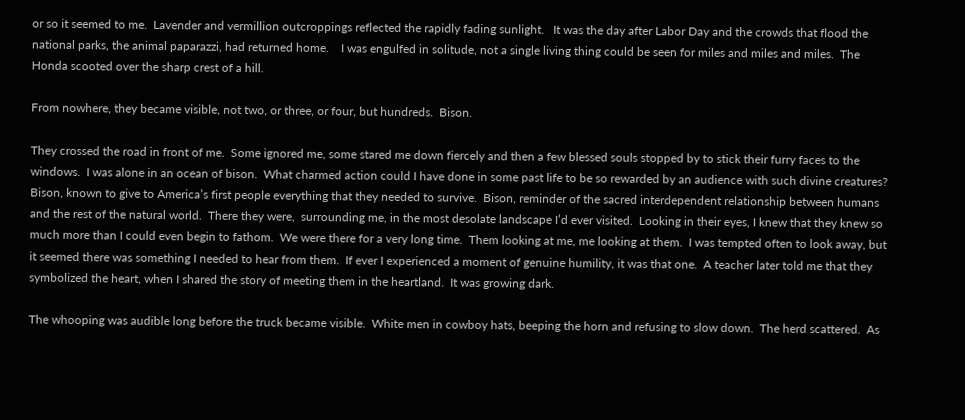or so it seemed to me.  Lavender and vermillion outcroppings reflected the rapidly fading sunlight.   It was the day after Labor Day and the crowds that flood the national parks, the animal paparazzi, had returned home.    I was engulfed in solitude, not a single living thing could be seen for miles and miles and miles.  The Honda scooted over the sharp crest of a hill.

From nowhere, they became visible, not two, or three, or four, but hundreds.  Bison.

They crossed the road in front of me.  Some ignored me, some stared me down fiercely and then a few blessed souls stopped by to stick their furry faces to the windows.  I was alone in an ocean of bison.  What charmed action could I have done in some past life to be so rewarded by an audience with such divine creatures?  Bison, known to give to America’s first people everything that they needed to survive.  Bison, reminder of the sacred interdependent relationship between humans and the rest of the natural world.  There they were,  surrounding me, in the most desolate landscape I’d ever visited.  Looking in their eyes, I knew that they knew so much more than I could even begin to fathom.  We were there for a very long time.  Them looking at me, me looking at them.  I was tempted often to look away, but it seemed there was something I needed to hear from them.  If ever I experienced a moment of genuine humility, it was that one.  A teacher later told me that they symbolized the heart, when I shared the story of meeting them in the heartland.  It was growing dark.

The whooping was audible long before the truck became visible.  White men in cowboy hats, beeping the horn and refusing to slow down.  The herd scattered.  As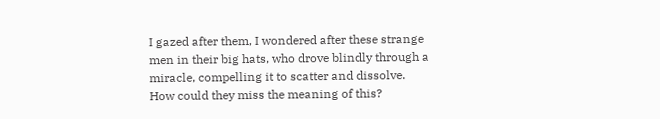I gazed after them, I wondered after these strange men in their big hats, who drove blindly through a miracle, compelling it to scatter and dissolve.  How could they miss the meaning of this?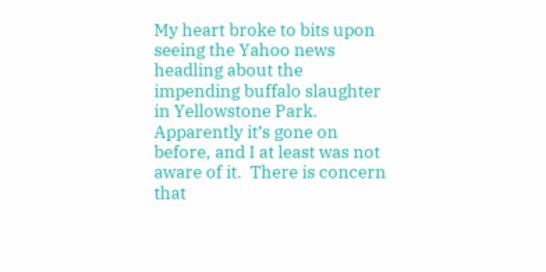My heart broke to bits upon seeing the Yahoo news headling about the impending buffalo slaughter in Yellowstone Park.  Apparently it’s gone on before, and I at least was not aware of it.  There is concern that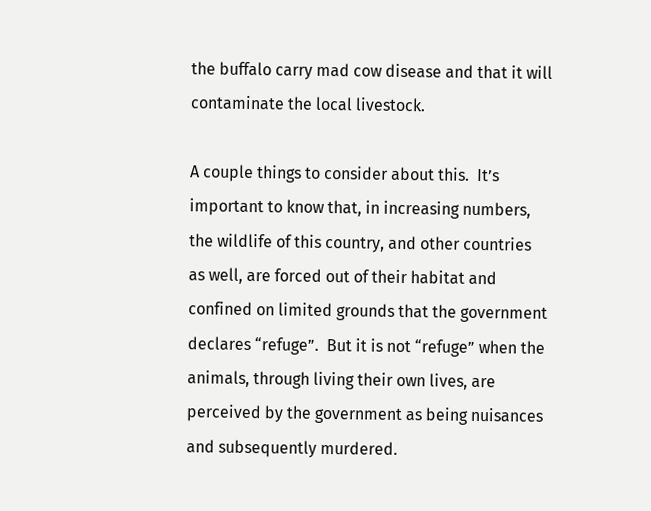the buffalo carry mad cow disease and that it will contaminate the local livestock.

A couple things to consider about this.  It’s important to know that, in increasing numbers, the wildlife of this country, and other countries as well, are forced out of their habitat and confined on limited grounds that the government declares “refuge”.  But it is not “refuge” when the animals, through living their own lives, are perceived by the government as being nuisances and subsequently murdered.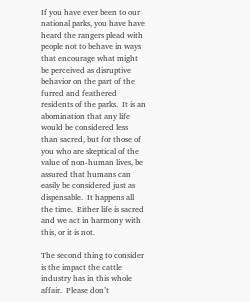If you have ever been to our national parks, you have have heard the rangers plead with people not to behave in ways that encourage what might be perceived as disruptive behavior on the part of the furred and feathered residents of the parks.  It is an abomination that any life would be considered less than sacred, but for those of you who are skeptical of the value of non-human lives, be assured that humans can easily be considered just as dispensable.  It happens all the time.  Either life is sacred and we act in harmony with this, or it is not.

The second thing to consider is the impact the cattle industry has in this whole affair.  Please don’t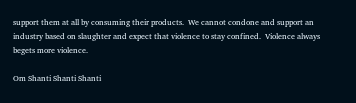support them at all by consuming their products.  We cannot condone and support an industry based on slaughter and expect that violence to stay confined.  Violence always begets more violence.

Om Shanti Shanti Shanti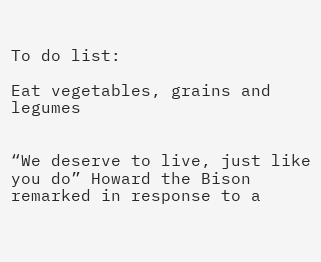To do list:

Eat vegetables, grains and legumes


“We deserve to live, just like you do” Howard the Bison remarked in response to a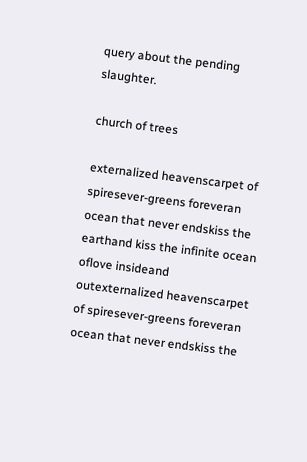query about the pending slaughter.

church of trees

externalized heavenscarpet of spiresever-greens foreveran ocean that never endskiss the earthand kiss the infinite ocean oflove insideand outexternalized heavenscarpet of spiresever-greens foreveran ocean that never endskiss the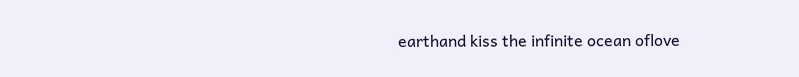earthand kiss the infinite ocean oflove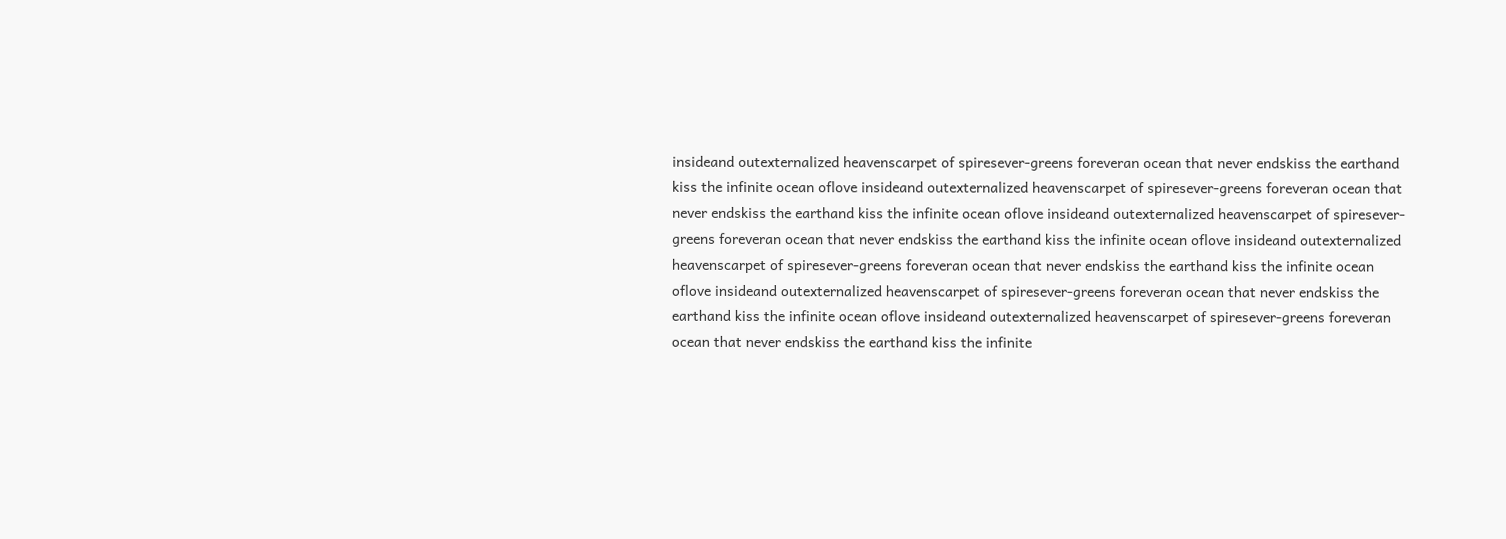insideand outexternalized heavenscarpet of spiresever-greens foreveran ocean that never endskiss the earthand kiss the infinite ocean oflove insideand outexternalized heavenscarpet of spiresever-greens foreveran ocean that never endskiss the earthand kiss the infinite ocean oflove insideand outexternalized heavenscarpet of spiresever-greens foreveran ocean that never endskiss the earthand kiss the infinite ocean oflove insideand outexternalized heavenscarpet of spiresever-greens foreveran ocean that never endskiss the earthand kiss the infinite ocean oflove insideand outexternalized heavenscarpet of spiresever-greens foreveran ocean that never endskiss the earthand kiss the infinite ocean oflove insideand outexternalized heavenscarpet of spiresever-greens foreveran ocean that never endskiss the earthand kiss the infinite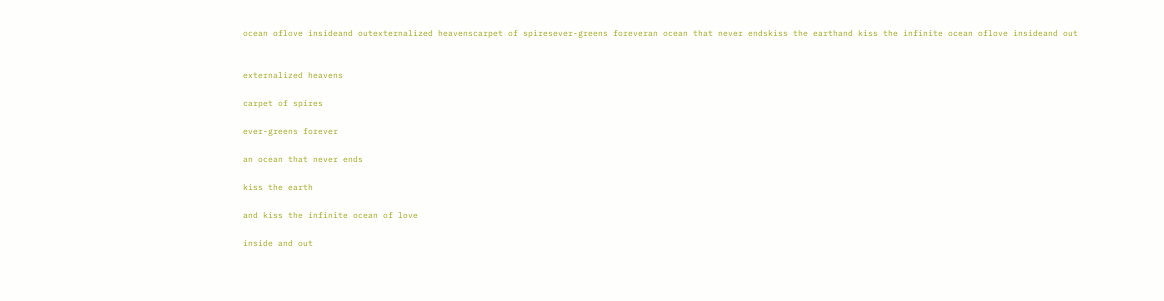ocean oflove insideand outexternalized heavenscarpet of spiresever-greens foreveran ocean that never endskiss the earthand kiss the infinite ocean oflove insideand out


externalized heavens

carpet of spires

ever-greens forever

an ocean that never ends

kiss the earth

and kiss the infinite ocean of love

inside and out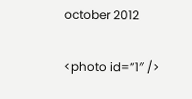october 2012

<photo id=”1″ />